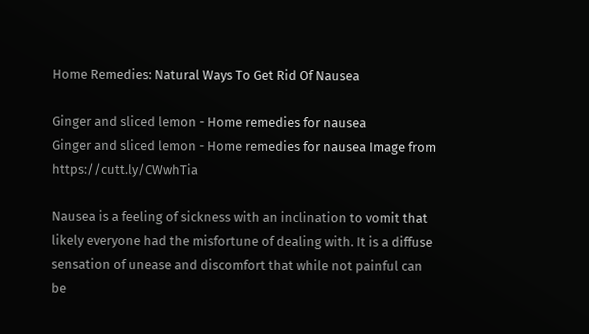Home Remedies: Natural Ways To Get Rid Of Nausea

Ginger and sliced lemon - Home remedies for nausea
Ginger and sliced lemon - Home remedies for nausea Image from https://cutt.ly/CWwhTia

Nausea is a feeling of sickness with an inclination to vomit that likely everyone had the misfortune of dealing with. It is a diffuse sensation of unease and discomfort that while not painful can be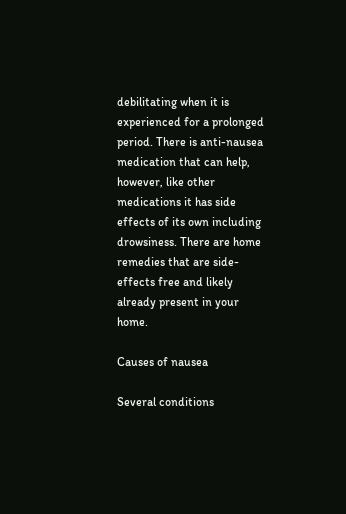debilitating when it is experienced for a prolonged period. There is anti-nausea medication that can help, however, like other medications it has side effects of its own including drowsiness. There are home remedies that are side-effects free and likely already present in your home.

Causes of nausea

Several conditions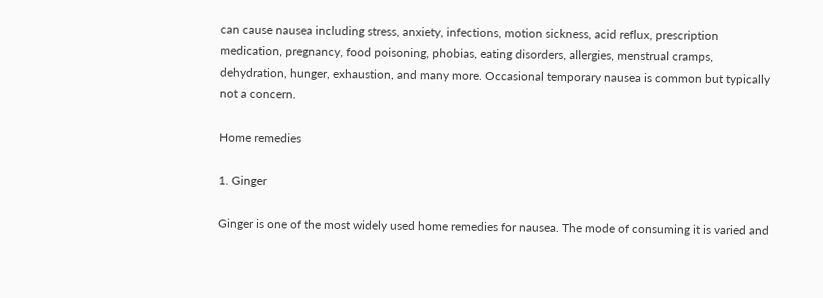can cause nausea including stress, anxiety, infections, motion sickness, acid reflux, prescription medication, pregnancy, food poisoning, phobias, eating disorders, allergies, menstrual cramps, dehydration, hunger, exhaustion, and many more. Occasional temporary nausea is common but typically not a concern.

Home remedies

1. Ginger

Ginger is one of the most widely used home remedies for nausea. The mode of consuming it is varied and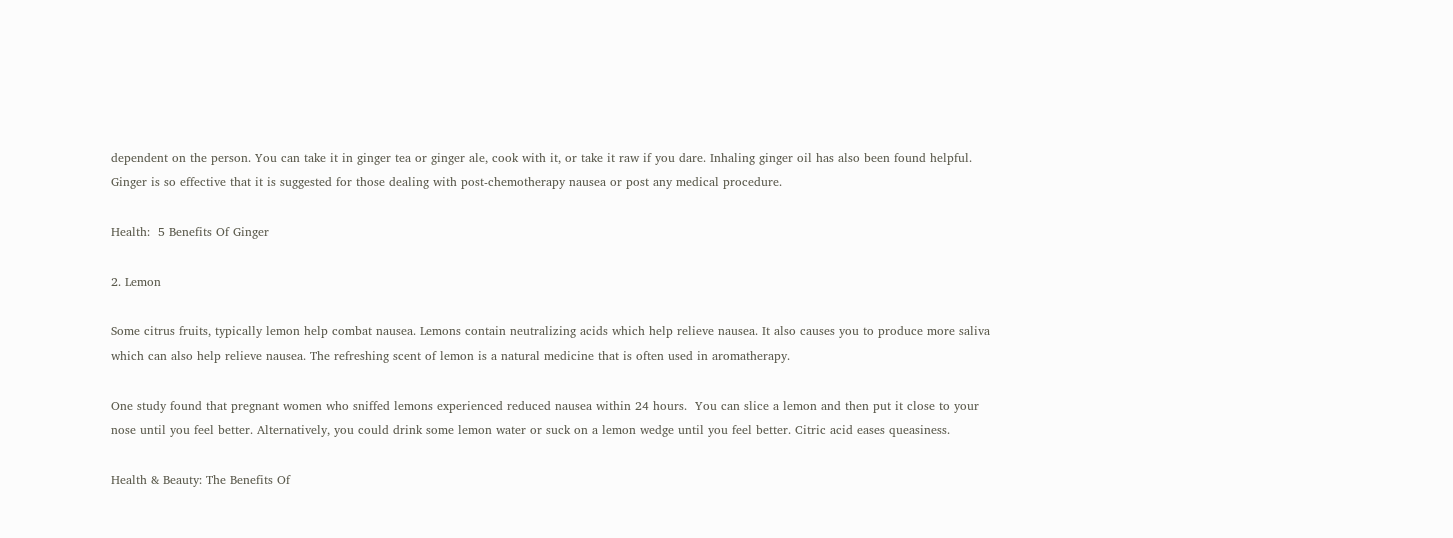dependent on the person. You can take it in ginger tea or ginger ale, cook with it, or take it raw if you dare. Inhaling ginger oil has also been found helpful. Ginger is so effective that it is suggested for those dealing with post-chemotherapy nausea or post any medical procedure.

Health:  5 Benefits Of Ginger

2. Lemon

Some citrus fruits, typically lemon help combat nausea. Lemons contain neutralizing acids which help relieve nausea. It also causes you to produce more saliva which can also help relieve nausea. The refreshing scent of lemon is a natural medicine that is often used in aromatherapy.

One study found that pregnant women who sniffed lemons experienced reduced nausea within 24 hours.  You can slice a lemon and then put it close to your nose until you feel better. Alternatively, you could drink some lemon water or suck on a lemon wedge until you feel better. Citric acid eases queasiness.

Health & Beauty: The Benefits Of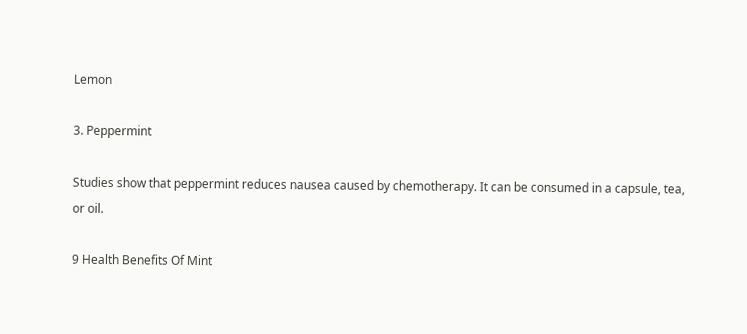Lemon

3. Peppermint

Studies show that peppermint reduces nausea caused by chemotherapy. It can be consumed in a capsule, tea, or oil.

9 Health Benefits Of Mint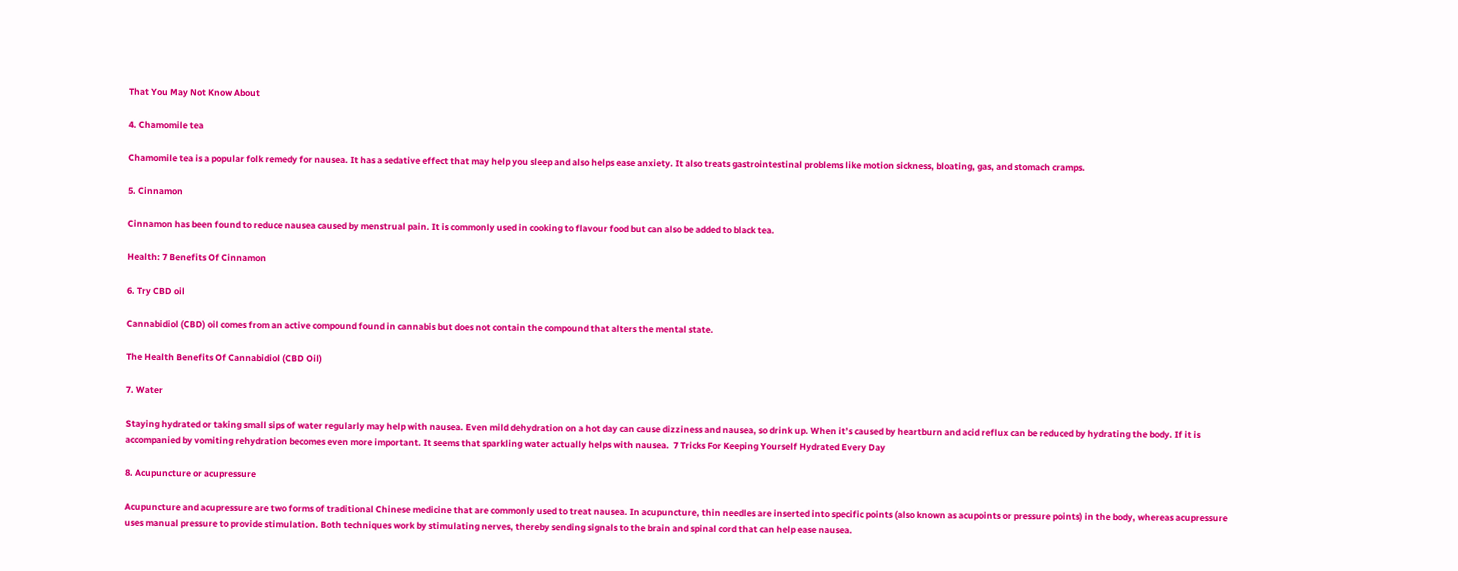That You May Not Know About

4. Chamomile tea

Chamomile tea is a popular folk remedy for nausea. It has a sedative effect that may help you sleep and also helps ease anxiety. It also treats gastrointestinal problems like motion sickness, bloating, gas, and stomach cramps.

5. Cinnamon

Cinnamon has been found to reduce nausea caused by menstrual pain. It is commonly used in cooking to flavour food but can also be added to black tea.

Health: 7 Benefits Of Cinnamon

6. Try CBD oil

Cannabidiol (CBD) oil comes from an active compound found in cannabis but does not contain the compound that alters the mental state.

The Health Benefits Of Cannabidiol (CBD Oil)

7. Water

Staying hydrated or taking small sips of water regularly may help with nausea. Even mild dehydration on a hot day can cause dizziness and nausea, so drink up. When it’s caused by heartburn and acid reflux can be reduced by hydrating the body. If it is accompanied by vomiting rehydration becomes even more important. It seems that sparkling water actually helps with nausea.  7 Tricks For Keeping Yourself Hydrated Every Day

8. Acupuncture or acupressure

Acupuncture and acupressure are two forms of traditional Chinese medicine that are commonly used to treat nausea. In acupuncture, thin needles are inserted into specific points (also known as acupoints or pressure points) in the body, whereas acupressure uses manual pressure to provide stimulation. Both techniques work by stimulating nerves, thereby sending signals to the brain and spinal cord that can help ease nausea.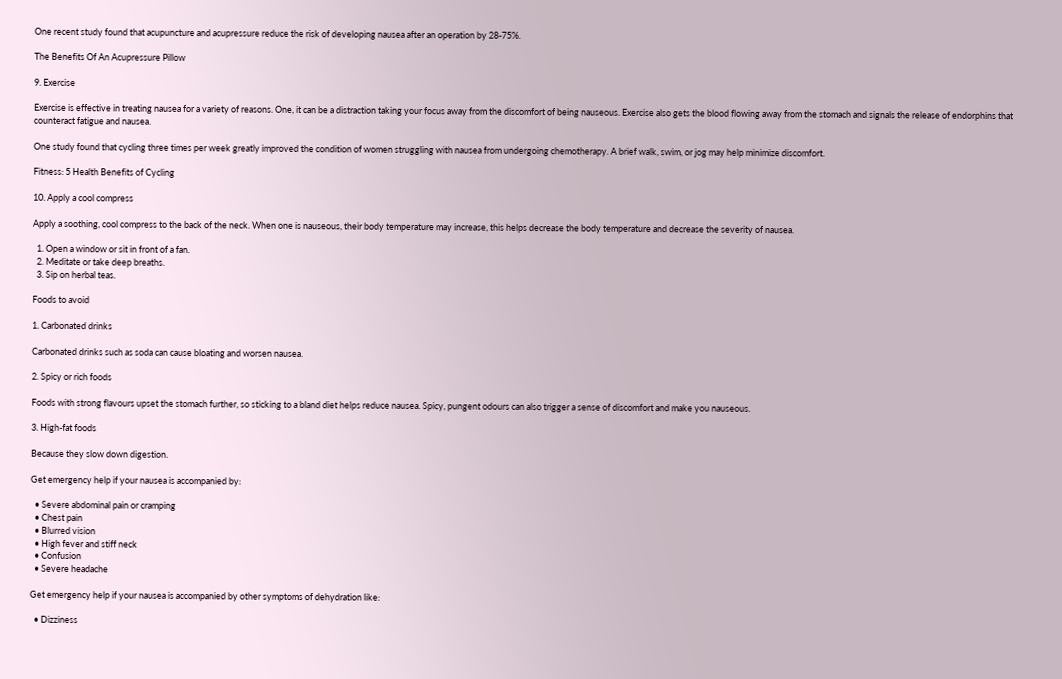One recent study found that acupuncture and acupressure reduce the risk of developing nausea after an operation by 28-75%.

The Benefits Of An Acupressure Pillow

9. Exercise

Exercise is effective in treating nausea for a variety of reasons. One, it can be a distraction taking your focus away from the discomfort of being nauseous. Exercise also gets the blood flowing away from the stomach and signals the release of endorphins that counteract fatigue and nausea.

One study found that cycling three times per week greatly improved the condition of women struggling with nausea from undergoing chemotherapy. A brief walk, swim, or jog may help minimize discomfort.

Fitness: 5 Health Benefits of Cycling

10. Apply a cool compress

Apply a soothing, cool compress to the back of the neck. When one is nauseous, their body temperature may increase, this helps decrease the body temperature and decrease the severity of nausea.

  1. Open a window or sit in front of a fan.
  2. Meditate or take deep breaths.
  3. Sip on herbal teas.

Foods to avoid

1. Carbonated drinks

Carbonated drinks such as soda can cause bloating and worsen nausea.

2. Spicy or rich foods

Foods with strong flavours upset the stomach further, so sticking to a bland diet helps reduce nausea. Spicy, pungent odours can also trigger a sense of discomfort and make you nauseous.

3. High-fat foods

Because they slow down digestion.

Get emergency help if your nausea is accompanied by:

  • Severe abdominal pain or cramping
  • Chest pain
  • Blurred vision
  • High fever and stiff neck
  • Confusion
  • Severe headache

Get emergency help if your nausea is accompanied by other symptoms of dehydration like:

  • Dizziness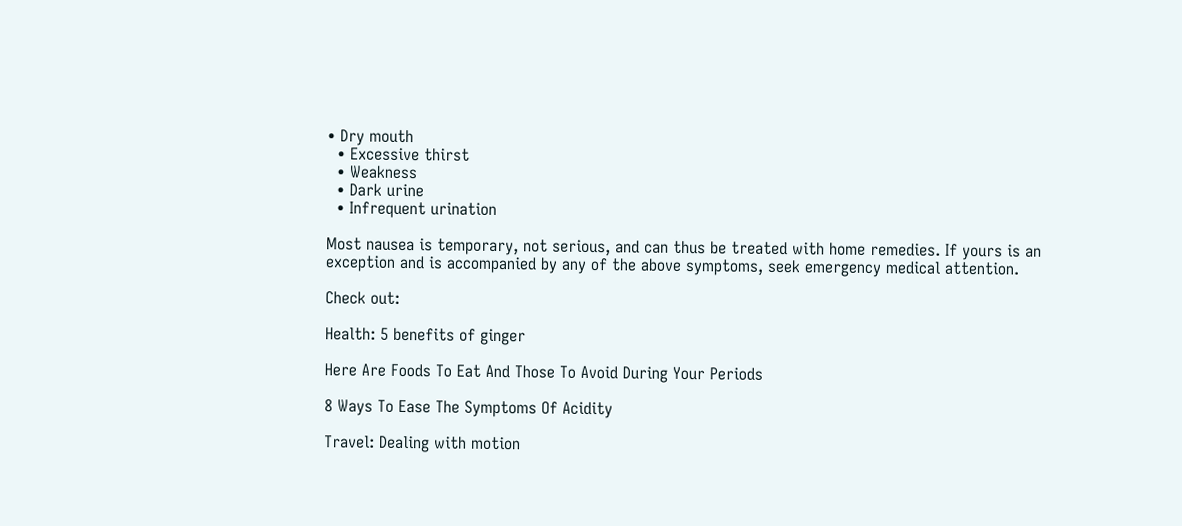• Dry mouth
  • Excessive thirst
  • Weakness
  • Dark urine
  • Infrequent urination

Most nausea is temporary, not serious, and can thus be treated with home remedies. If yours is an exception and is accompanied by any of the above symptoms, seek emergency medical attention.

Check out:

Health: 5 benefits of ginger

Here Are Foods To Eat And Those To Avoid During Your Periods

8 Ways To Ease The Symptoms Of Acidity

Travel: Dealing with motion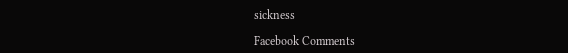sickness

Facebook Comments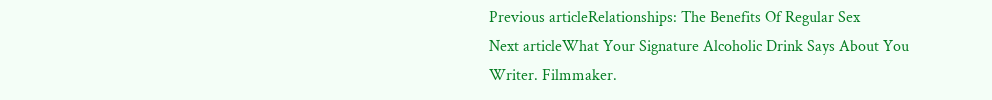Previous articleRelationships: The Benefits Of Regular Sex
Next articleWhat Your Signature Alcoholic Drink Says About You
Writer. Filmmaker.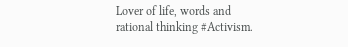Lover of life, words and rational thinking #Activism.